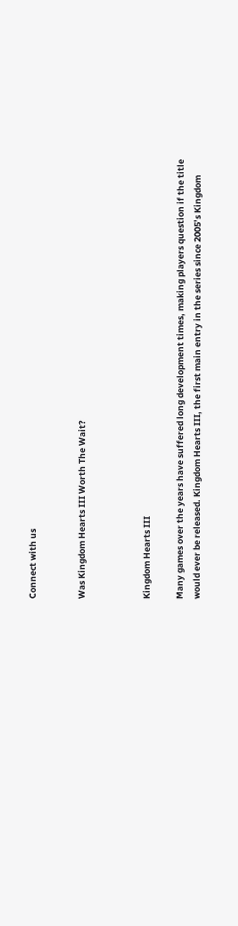Connect with us


Was Kingdom Hearts III Worth The Wait?



Kingdom Hearts III

Many games over the years have suffered long development times, making players question if the title would ever be released. Kingdom Hearts III, the first main entry in the series since 2005’s Kingdom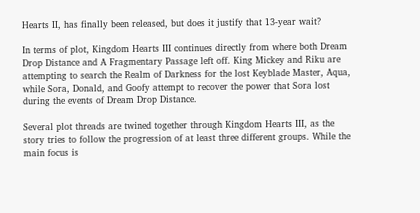Hearts II, has finally been released, but does it justify that 13-year wait?

In terms of plot, Kingdom Hearts III continues directly from where both Dream Drop Distance and A Fragmentary Passage left off. King Mickey and Riku are attempting to search the Realm of Darkness for the lost Keyblade Master, Aqua, while Sora, Donald, and Goofy attempt to recover the power that Sora lost during the events of Dream Drop Distance.

Several plot threads are twined together through Kingdom Hearts III, as the story tries to follow the progression of at least three different groups. While the main focus is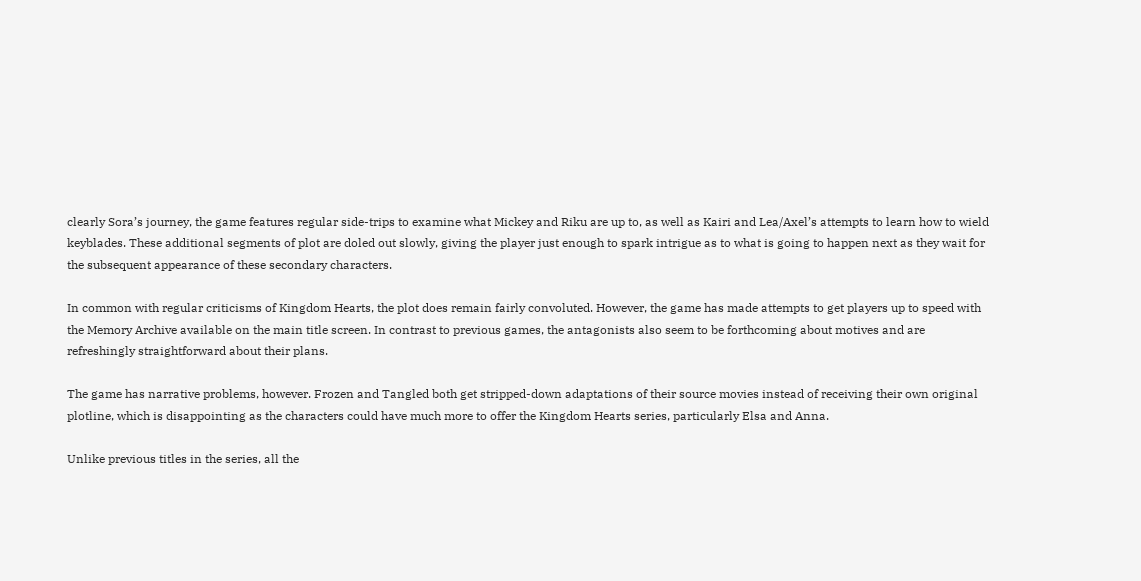clearly Sora’s journey, the game features regular side-trips to examine what Mickey and Riku are up to, as well as Kairi and Lea/Axel’s attempts to learn how to wield keyblades. These additional segments of plot are doled out slowly, giving the player just enough to spark intrigue as to what is going to happen next as they wait for the subsequent appearance of these secondary characters.

In common with regular criticisms of Kingdom Hearts, the plot does remain fairly convoluted. However, the game has made attempts to get players up to speed with the Memory Archive available on the main title screen. In contrast to previous games, the antagonists also seem to be forthcoming about motives and are refreshingly straightforward about their plans.

The game has narrative problems, however. Frozen and Tangled both get stripped-down adaptations of their source movies instead of receiving their own original plotline, which is disappointing as the characters could have much more to offer the Kingdom Hearts series, particularly Elsa and Anna.

Unlike previous titles in the series, all the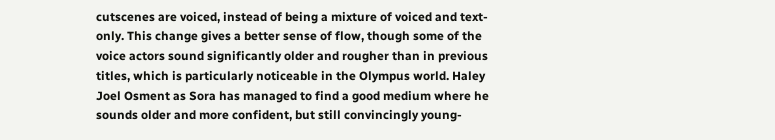cutscenes are voiced, instead of being a mixture of voiced and text-only. This change gives a better sense of flow, though some of the voice actors sound significantly older and rougher than in previous titles, which is particularly noticeable in the Olympus world. Haley Joel Osment as Sora has managed to find a good medium where he sounds older and more confident, but still convincingly young-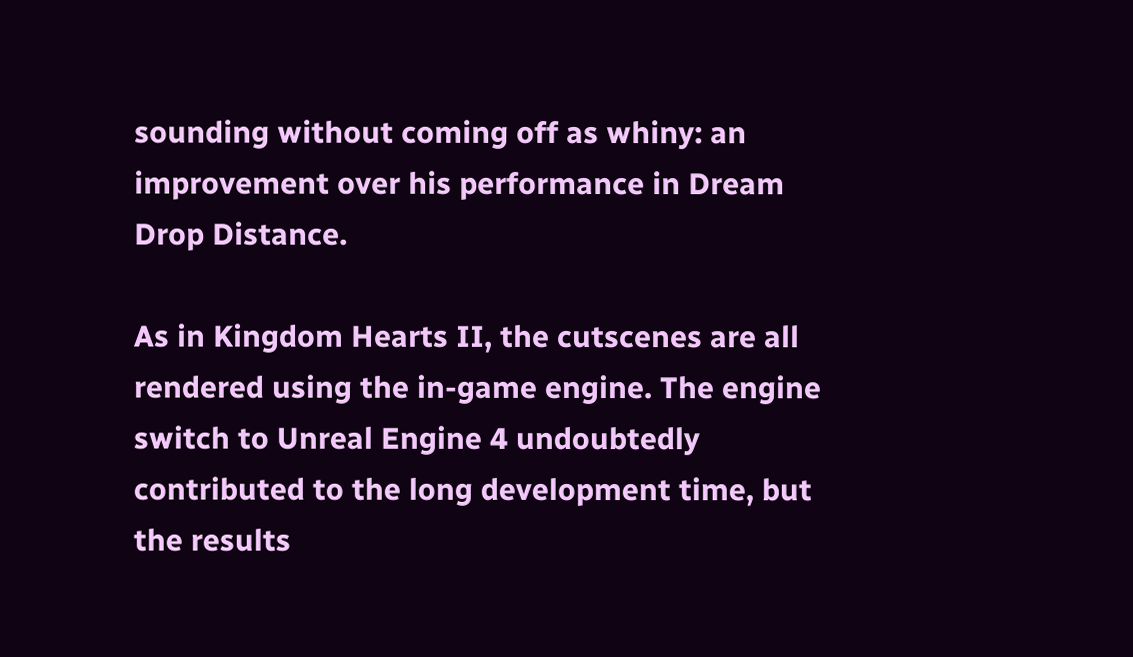sounding without coming off as whiny: an improvement over his performance in Dream Drop Distance.

As in Kingdom Hearts II, the cutscenes are all rendered using the in-game engine. The engine switch to Unreal Engine 4 undoubtedly contributed to the long development time, but the results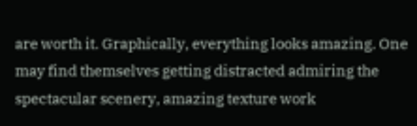are worth it. Graphically, everything looks amazing. One may find themselves getting distracted admiring the spectacular scenery, amazing texture work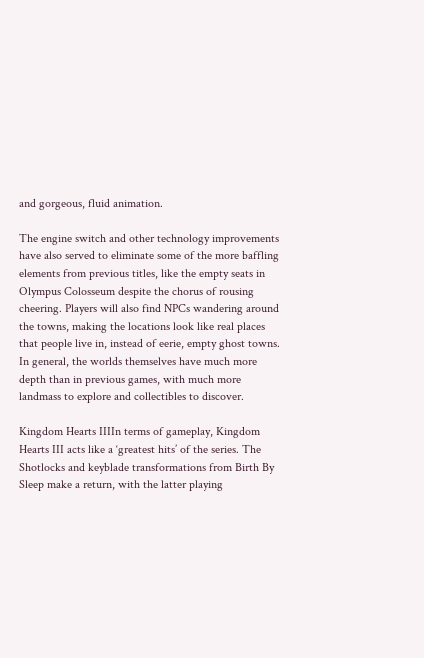and gorgeous, fluid animation.

The engine switch and other technology improvements have also served to eliminate some of the more baffling elements from previous titles, like the empty seats in Olympus Colosseum despite the chorus of rousing cheering. Players will also find NPCs wandering around the towns, making the locations look like real places that people live in, instead of eerie, empty ghost towns. In general, the worlds themselves have much more depth than in previous games, with much more landmass to explore and collectibles to discover.

Kingdom Hearts IIIIn terms of gameplay, Kingdom Hearts III acts like a ‘greatest hits’ of the series. The Shotlocks and keyblade transformations from Birth By Sleep make a return, with the latter playing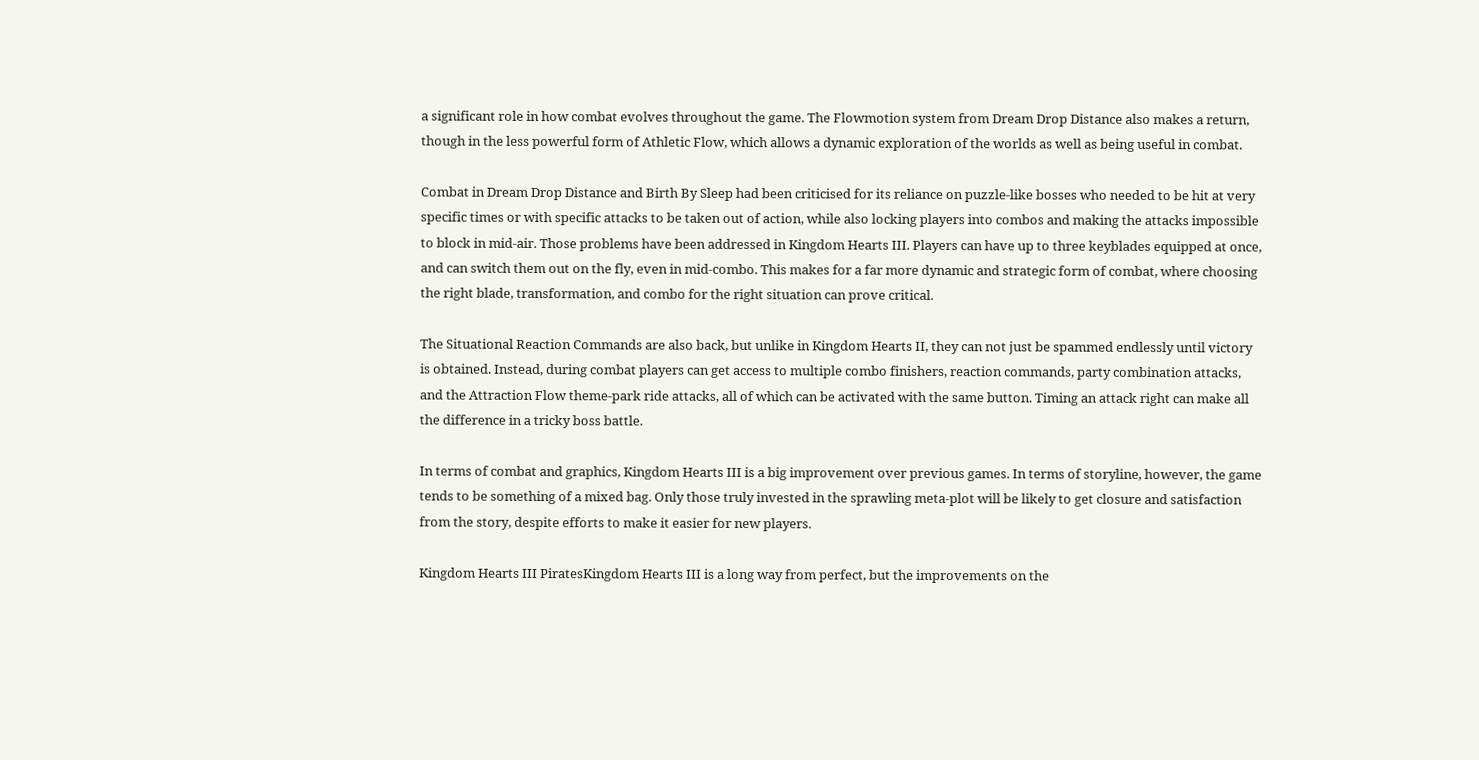a significant role in how combat evolves throughout the game. The Flowmotion system from Dream Drop Distance also makes a return, though in the less powerful form of Athletic Flow, which allows a dynamic exploration of the worlds as well as being useful in combat.

Combat in Dream Drop Distance and Birth By Sleep had been criticised for its reliance on puzzle-like bosses who needed to be hit at very specific times or with specific attacks to be taken out of action, while also locking players into combos and making the attacks impossible to block in mid-air. Those problems have been addressed in Kingdom Hearts III. Players can have up to three keyblades equipped at once, and can switch them out on the fly, even in mid-combo. This makes for a far more dynamic and strategic form of combat, where choosing the right blade, transformation, and combo for the right situation can prove critical.

The Situational Reaction Commands are also back, but unlike in Kingdom Hearts II, they can not just be spammed endlessly until victory is obtained. Instead, during combat players can get access to multiple combo finishers, reaction commands, party combination attacks, and the Attraction Flow theme-park ride attacks, all of which can be activated with the same button. Timing an attack right can make all the difference in a tricky boss battle.

In terms of combat and graphics, Kingdom Hearts III is a big improvement over previous games. In terms of storyline, however, the game tends to be something of a mixed bag. Only those truly invested in the sprawling meta-plot will be likely to get closure and satisfaction from the story, despite efforts to make it easier for new players.

Kingdom Hearts III PiratesKingdom Hearts III is a long way from perfect, but the improvements on the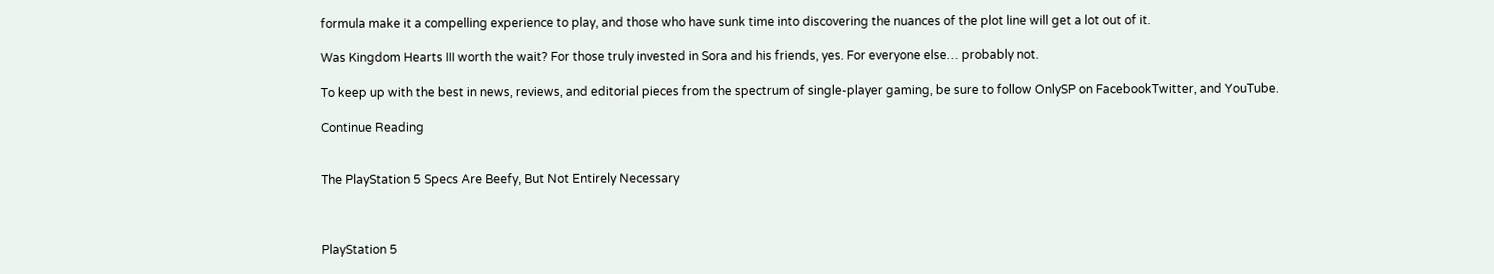formula make it a compelling experience to play, and those who have sunk time into discovering the nuances of the plot line will get a lot out of it.

Was Kingdom Hearts III worth the wait? For those truly invested in Sora and his friends, yes. For everyone else… probably not.

To keep up with the best in news, reviews, and editorial pieces from the spectrum of single-player gaming, be sure to follow OnlySP on FacebookTwitter, and YouTube.

Continue Reading


The PlayStation 5 Specs Are Beefy, But Not Entirely Necessary



PlayStation 5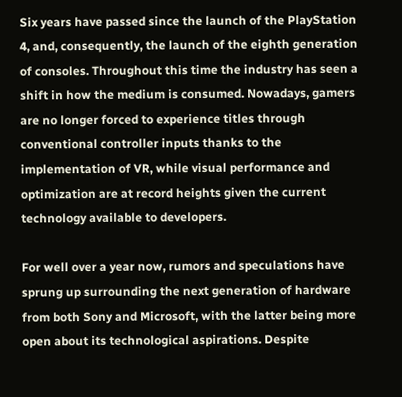Six years have passed since the launch of the PlayStation 4, and, consequently, the launch of the eighth generation of consoles. Throughout this time the industry has seen a shift in how the medium is consumed. Nowadays, gamers are no longer forced to experience titles through conventional controller inputs thanks to the implementation of VR, while visual performance and optimization are at record heights given the current technology available to developers.

For well over a year now, rumors and speculations have sprung up surrounding the next generation of hardware from both Sony and Microsoft, with the latter being more open about its technological aspirations. Despite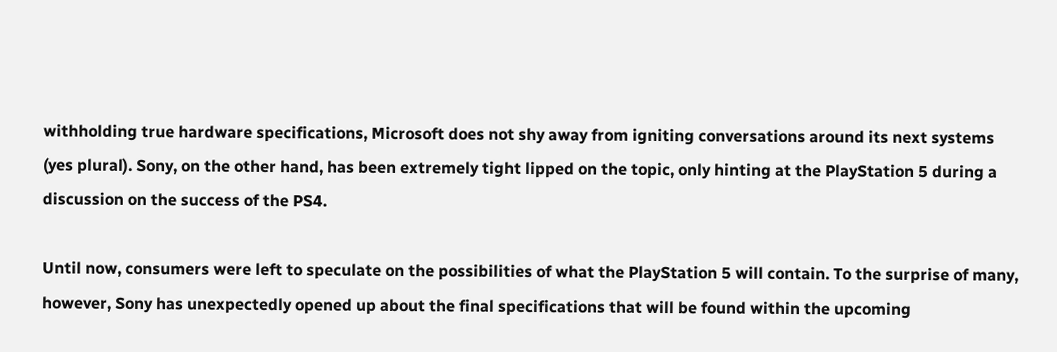withholding true hardware specifications, Microsoft does not shy away from igniting conversations around its next systems (yes plural). Sony, on the other hand, has been extremely tight lipped on the topic, only hinting at the PlayStation 5 during a discussion on the success of the PS4.

Until now, consumers were left to speculate on the possibilities of what the PlayStation 5 will contain. To the surprise of many, however, Sony has unexpectedly opened up about the final specifications that will be found within the upcoming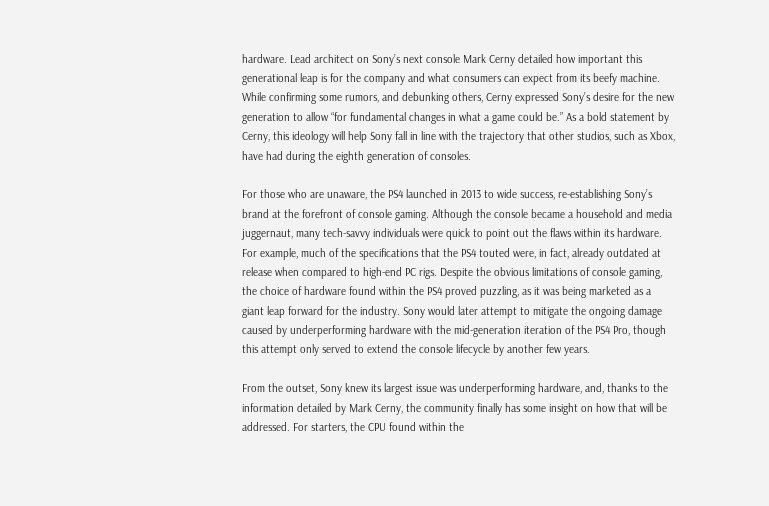hardware. Lead architect on Sony’s next console Mark Cerny detailed how important this generational leap is for the company and what consumers can expect from its beefy machine. While confirming some rumors, and debunking others, Cerny expressed Sony’s desire for the new generation to allow “for fundamental changes in what a game could be.” As a bold statement by Cerny, this ideology will help Sony fall in line with the trajectory that other studios, such as Xbox, have had during the eighth generation of consoles.

For those who are unaware, the PS4 launched in 2013 to wide success, re-establishing Sony’s brand at the forefront of console gaming. Although the console became a household and media juggernaut, many tech-savvy individuals were quick to point out the flaws within its hardware. For example, much of the specifications that the PS4 touted were, in fact, already outdated at release when compared to high-end PC rigs. Despite the obvious limitations of console gaming, the choice of hardware found within the PS4 proved puzzling, as it was being marketed as a giant leap forward for the industry. Sony would later attempt to mitigate the ongoing damage caused by underperforming hardware with the mid-generation iteration of the PS4 Pro, though this attempt only served to extend the console lifecycle by another few years.

From the outset, Sony knew its largest issue was underperforming hardware, and, thanks to the information detailed by Mark Cerny, the community finally has some insight on how that will be addressed. For starters, the CPU found within the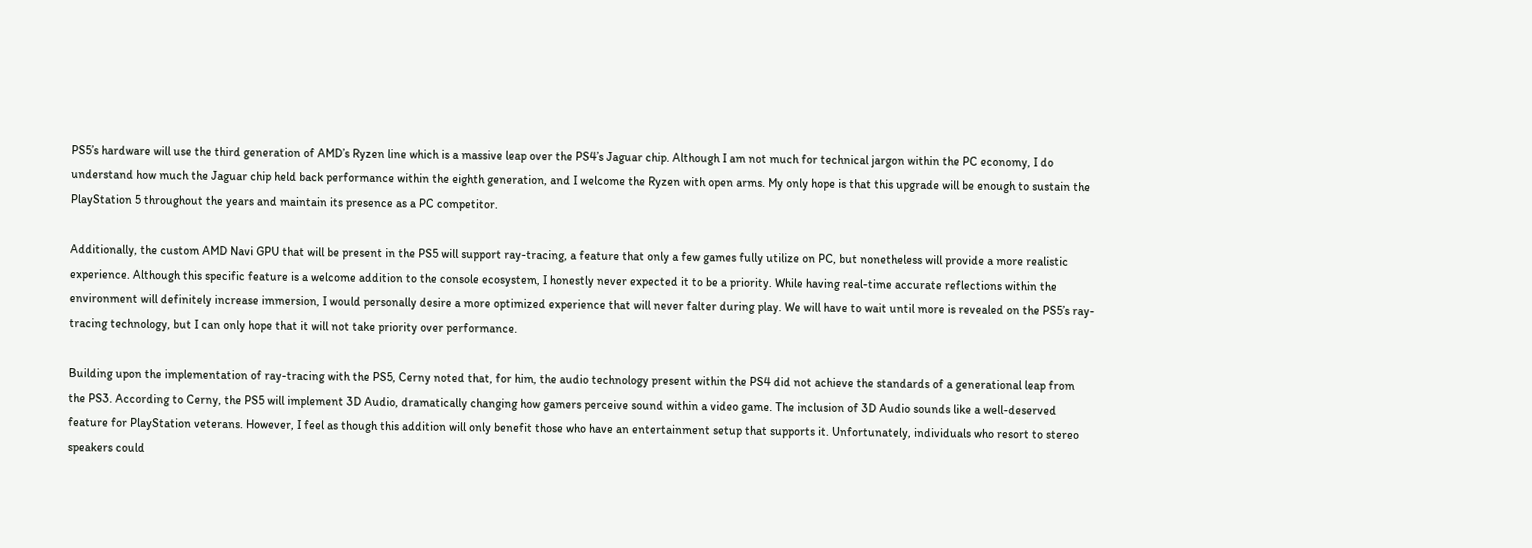PS5’s hardware will use the third generation of AMD’s Ryzen line which is a massive leap over the PS4’s Jaguar chip. Although I am not much for technical jargon within the PC economy, I do understand how much the Jaguar chip held back performance within the eighth generation, and I welcome the Ryzen with open arms. My only hope is that this upgrade will be enough to sustain the PlayStation 5 throughout the years and maintain its presence as a PC competitor.

Additionally, the custom AMD Navi GPU that will be present in the PS5 will support ray-tracing, a feature that only a few games fully utilize on PC, but nonetheless will provide a more realistic experience. Although this specific feature is a welcome addition to the console ecosystem, I honestly never expected it to be a priority. While having real-time accurate reflections within the environment will definitely increase immersion, I would personally desire a more optimized experience that will never falter during play. We will have to wait until more is revealed on the PS5’s ray-tracing technology, but I can only hope that it will not take priority over performance.

Building upon the implementation of ray-tracing with the PS5, Cerny noted that, for him, the audio technology present within the PS4 did not achieve the standards of a generational leap from the PS3. According to Cerny, the PS5 will implement 3D Audio, dramatically changing how gamers perceive sound within a video game. The inclusion of 3D Audio sounds like a well-deserved feature for PlayStation veterans. However, I feel as though this addition will only benefit those who have an entertainment setup that supports it. Unfortunately, individuals who resort to stereo speakers could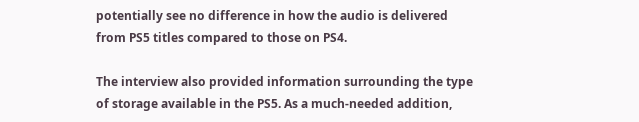potentially see no difference in how the audio is delivered from PS5 titles compared to those on PS4.

The interview also provided information surrounding the type of storage available in the PS5. As a much-needed addition,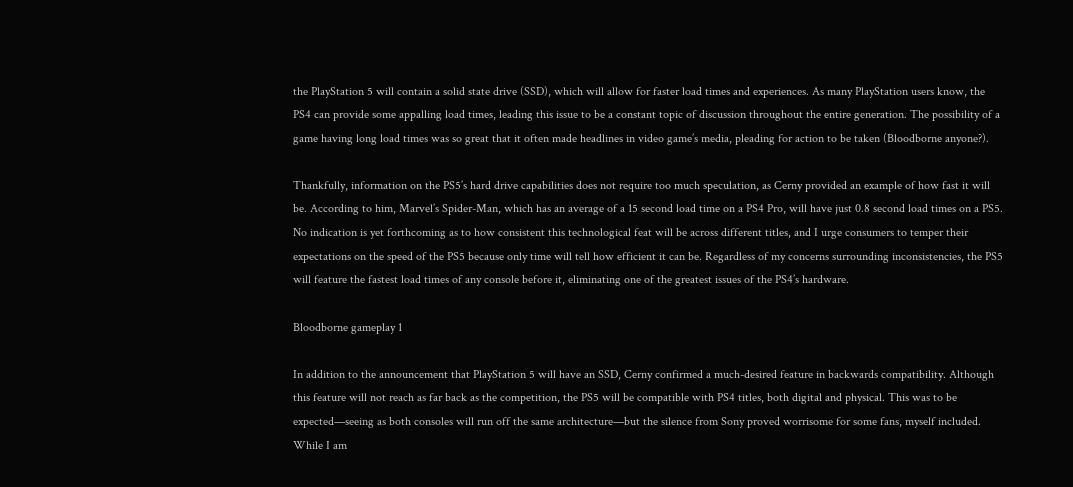the PlayStation 5 will contain a solid state drive (SSD), which will allow for faster load times and experiences. As many PlayStation users know, the PS4 can provide some appalling load times, leading this issue to be a constant topic of discussion throughout the entire generation. The possibility of a game having long load times was so great that it often made headlines in video game’s media, pleading for action to be taken (Bloodborne anyone?).

Thankfully, information on the PS5’s hard drive capabilities does not require too much speculation, as Cerny provided an example of how fast it will be. According to him, Marvel’s Spider-Man, which has an average of a 15 second load time on a PS4 Pro, will have just 0.8 second load times on a PS5. No indication is yet forthcoming as to how consistent this technological feat will be across different titles, and I urge consumers to temper their expectations on the speed of the PS5 because only time will tell how efficient it can be. Regardless of my concerns surrounding inconsistencies, the PS5 will feature the fastest load times of any console before it, eliminating one of the greatest issues of the PS4’s hardware.

Bloodborne gameplay 1

In addition to the announcement that PlayStation 5 will have an SSD, Cerny confirmed a much-desired feature in backwards compatibility. Although this feature will not reach as far back as the competition, the PS5 will be compatible with PS4 titles, both digital and physical. This was to be expected—seeing as both consoles will run off the same architecture—but the silence from Sony proved worrisome for some fans, myself included. While I am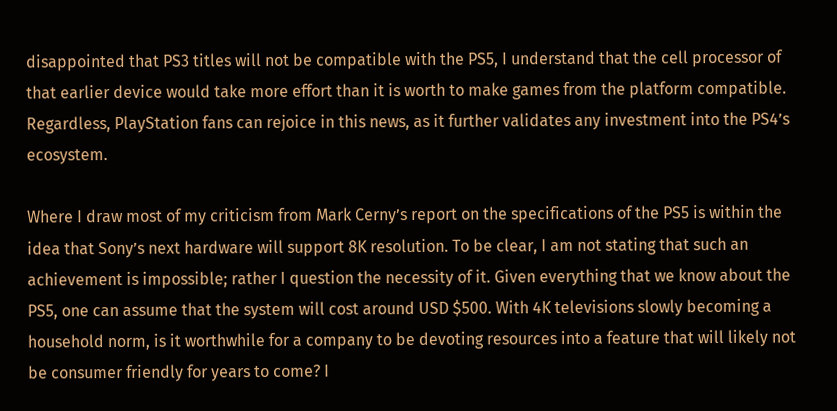disappointed that PS3 titles will not be compatible with the PS5, I understand that the cell processor of that earlier device would take more effort than it is worth to make games from the platform compatible. Regardless, PlayStation fans can rejoice in this news, as it further validates any investment into the PS4’s ecosystem.

Where I draw most of my criticism from Mark Cerny’s report on the specifications of the PS5 is within the idea that Sony’s next hardware will support 8K resolution. To be clear, I am not stating that such an achievement is impossible; rather I question the necessity of it. Given everything that we know about the PS5, one can assume that the system will cost around USD $500. With 4K televisions slowly becoming a household norm, is it worthwhile for a company to be devoting resources into a feature that will likely not be consumer friendly for years to come? I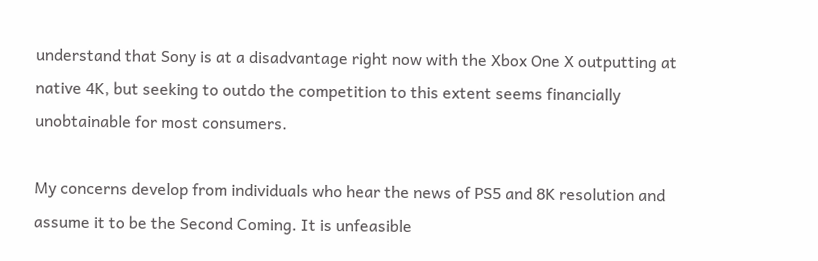understand that Sony is at a disadvantage right now with the Xbox One X outputting at native 4K, but seeking to outdo the competition to this extent seems financially unobtainable for most consumers.

My concerns develop from individuals who hear the news of PS5 and 8K resolution and assume it to be the Second Coming. It is unfeasible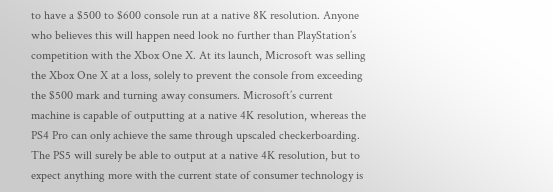to have a $500 to $600 console run at a native 8K resolution. Anyone who believes this will happen need look no further than PlayStation’s competition with the Xbox One X. At its launch, Microsoft was selling the Xbox One X at a loss, solely to prevent the console from exceeding the $500 mark and turning away consumers. Microsoft’s current machine is capable of outputting at a native 4K resolution, whereas the PS4 Pro can only achieve the same through upscaled checkerboarding. The PS5 will surely be able to output at a native 4K resolution, but to expect anything more with the current state of consumer technology is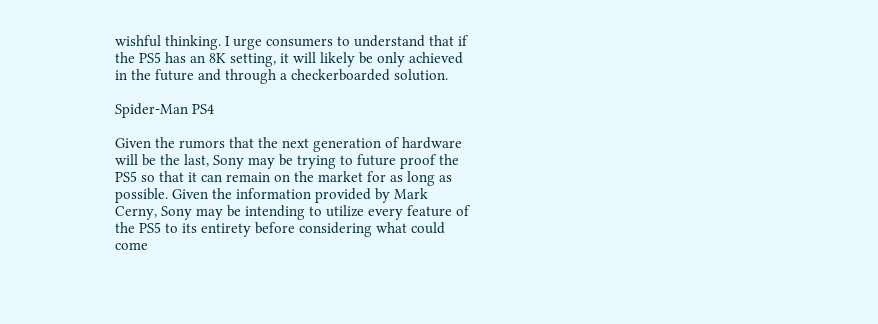wishful thinking. I urge consumers to understand that if the PS5 has an 8K setting, it will likely be only achieved in the future and through a checkerboarded solution.

Spider-Man PS4

Given the rumors that the next generation of hardware will be the last, Sony may be trying to future proof the PS5 so that it can remain on the market for as long as possible. Given the information provided by Mark Cerny, Sony may be intending to utilize every feature of the PS5 to its entirety before considering what could come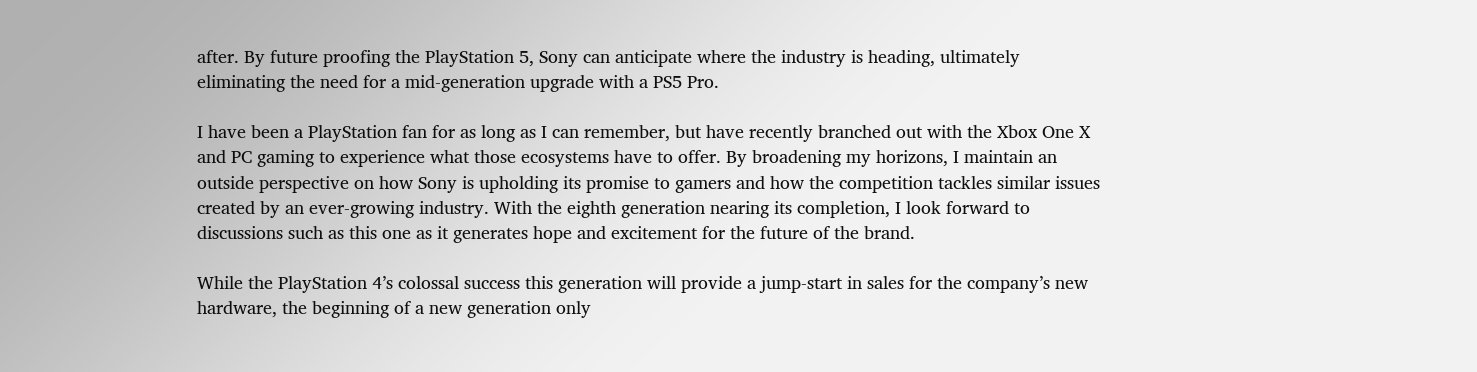after. By future proofing the PlayStation 5, Sony can anticipate where the industry is heading, ultimately eliminating the need for a mid-generation upgrade with a PS5 Pro.

I have been a PlayStation fan for as long as I can remember, but have recently branched out with the Xbox One X and PC gaming to experience what those ecosystems have to offer. By broadening my horizons, I maintain an outside perspective on how Sony is upholding its promise to gamers and how the competition tackles similar issues created by an ever-growing industry. With the eighth generation nearing its completion, I look forward to discussions such as this one as it generates hope and excitement for the future of the brand.

While the PlayStation 4’s colossal success this generation will provide a jump-start in sales for the company’s new hardware, the beginning of a new generation only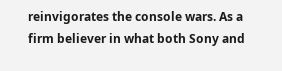reinvigorates the console wars. As a firm believer in what both Sony and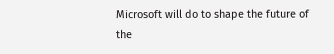Microsoft will do to shape the future of the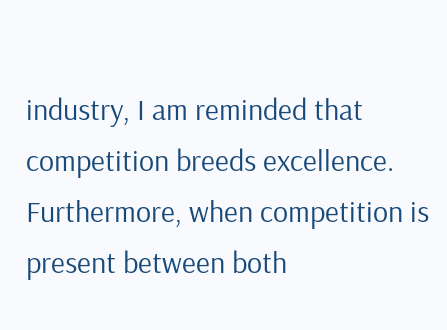industry, I am reminded that competition breeds excellence. Furthermore, when competition is present between both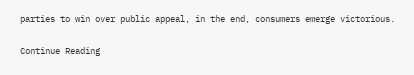parties to win over public appeal, in the end, consumers emerge victorious.

Continue Reading